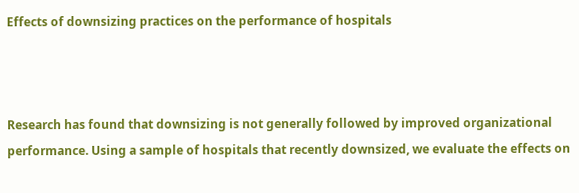Effects of downsizing practices on the performance of hospitals



Research has found that downsizing is not generally followed by improved organizational performance. Using a sample of hospitals that recently downsized, we evaluate the effects on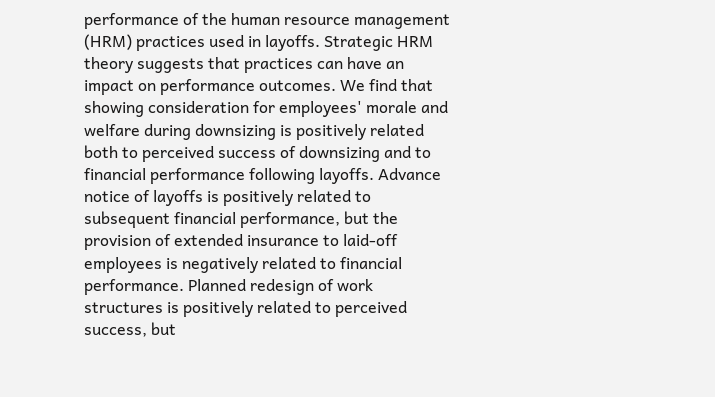performance of the human resource management (HRM) practices used in layoffs. Strategic HRM theory suggests that practices can have an impact on performance outcomes. We find that showing consideration for employees' morale and welfare during downsizing is positively related both to perceived success of downsizing and to financial performance following layoffs. Advance notice of layoffs is positively related to subsequent financial performance, but the provision of extended insurance to laid-off employees is negatively related to financial performance. Planned redesign of work structures is positively related to perceived success, but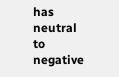has neutral to negative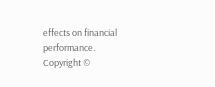effects on financial performance. Copyright ©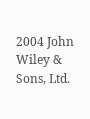2004 John Wiley & Sons, Ltd.